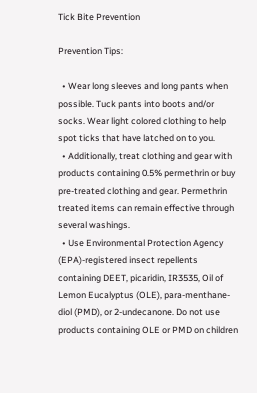Tick Bite Prevention

Prevention Tips:

  • Wear long sleeves and long pants when possible. Tuck pants into boots and/or socks. Wear light colored clothing to help spot ticks that have latched on to you.
  • Additionally, treat clothing and gear with products containing 0.5% permethrin or buy pre-treated clothing and gear. Permethrin treated items can remain effective through several washings.
  • Use Environmental Protection Agency (EPA)-registered insect repellents containing DEET, picaridin, IR3535, Oil of Lemon Eucalyptus (OLE), para-menthane-diol (PMD), or 2-undecanone. Do not use products containing OLE or PMD on children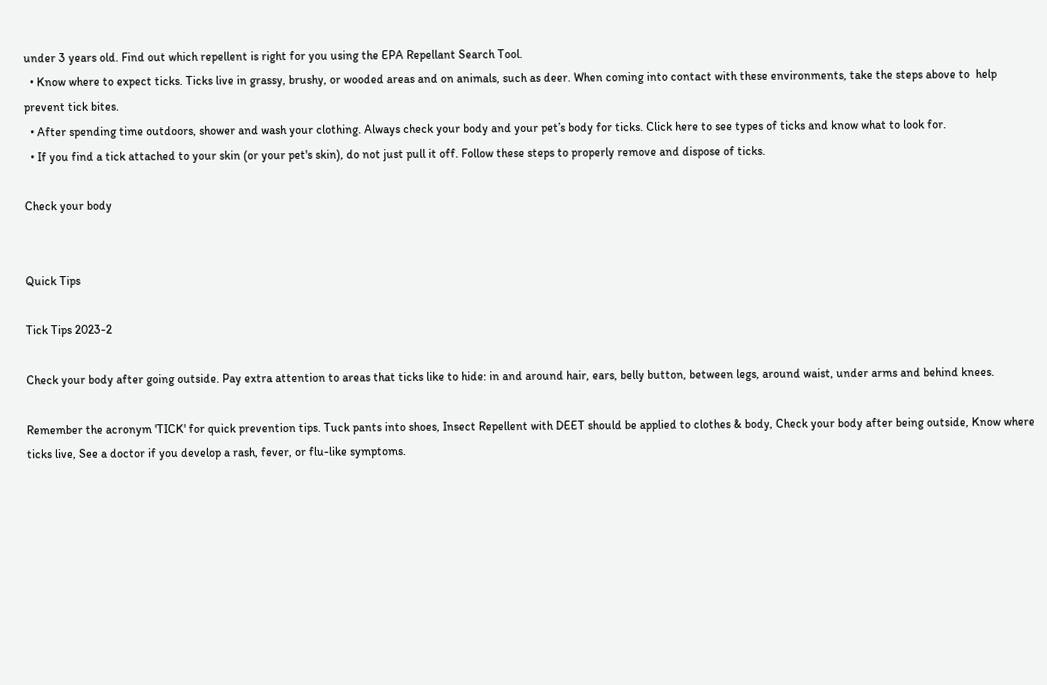under 3 years old. Find out which repellent is right for you using the EPA Repellant Search Tool.
  • Know where to expect ticks. Ticks live in grassy, brushy, or wooded areas and on animals, such as deer. When coming into contact with these environments, take the steps above to  help prevent tick bites.
  • After spending time outdoors, shower and wash your clothing. Always check your body and your pet’s body for ticks. Click here to see types of ticks and know what to look for.
  • If you find a tick attached to your skin (or your pet's skin), do not just pull it off. Follow these steps to properly remove and dispose of ticks.

Check your body


Quick Tips

Tick Tips 2023-2

Check your body after going outside. Pay extra attention to areas that ticks like to hide: in and around hair, ears, belly button, between legs, around waist, under arms and behind knees.

Remember the acronym 'TICK' for quick prevention tips. Tuck pants into shoes, Insect Repellent with DEET should be applied to clothes & body, Check your body after being outside, Know where ticks live, See a doctor if you develop a rash, fever, or flu-like symptoms.